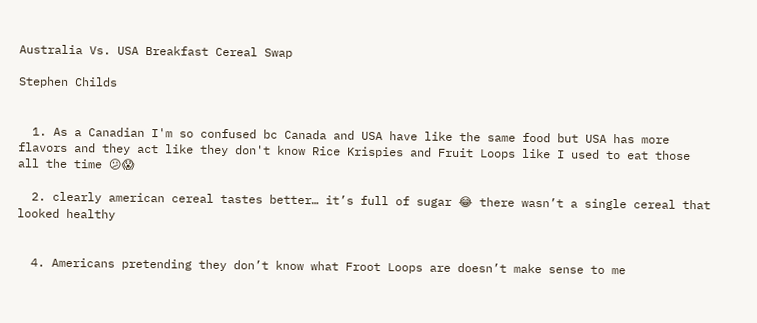Australia Vs. USA Breakfast Cereal Swap

Stephen Childs


  1. As a Canadian I'm so confused bc Canada and USA have like the same food but USA has more flavors and they act like they don't know Rice Krispies and Fruit Loops like I used to eat those all the time 😕😱

  2. clearly american cereal tastes better… it’s full of sugar 😂 there wasn’t a single cereal that looked healthy


  4. Americans pretending they don’t know what Froot Loops are doesn’t make sense to me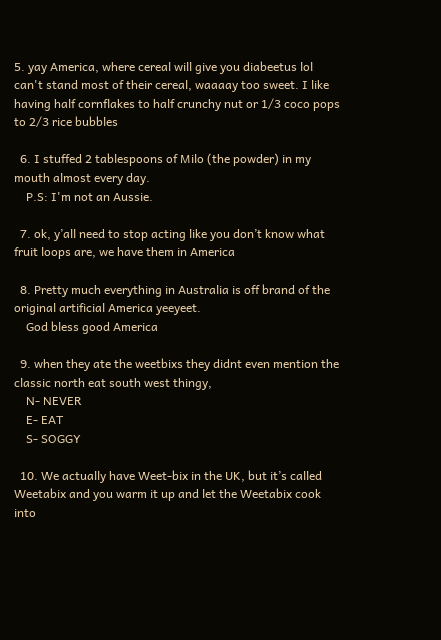5. yay America, where cereal will give you diabeetus lol can't stand most of their cereal, waaaay too sweet. I like having half cornflakes to half crunchy nut or 1/3 coco pops to 2/3 rice bubbles

  6. I stuffed 2 tablespoons of Milo (the powder) in my mouth almost every day.
    P.S: I'm not an Aussie.

  7. ok, y’all need to stop acting like you don’t know what fruit loops are, we have them in America

  8. Pretty much everything in Australia is off brand of the original artificial America yeeyeet.
    God bless good America

  9. when they ate the weetbixs they didnt even mention the classic north eat south west thingy,
    N- NEVER
    E- EAT
    S- SOGGY

  10. We actually have Weet-bix in the UK, but it’s called Weetabix and you warm it up and let the Weetabix cook into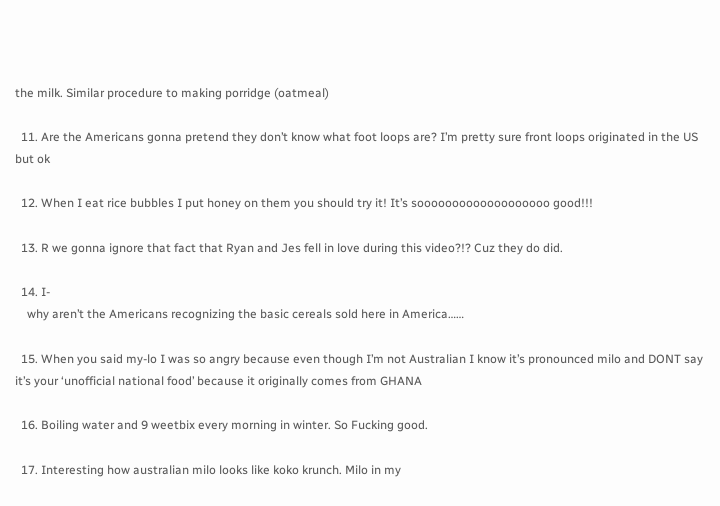the milk. Similar procedure to making porridge (oatmeal)

  11. Are the Americans gonna pretend they don’t know what foot loops are? I’m pretty sure front loops originated in the US but ok

  12. When I eat rice bubbles I put honey on them you should try it! It’s sooooooooooooooooooo good!!!

  13. R we gonna ignore that fact that Ryan and Jes fell in love during this video?!? Cuz they do did.

  14. I-
    why aren’t the Americans recognizing the basic cereals sold here in America……

  15. When you said my-lo I was so angry because even though I’m not Australian I know it’s pronounced milo and DONT say it’s your ‘unofficial national food’ because it originally comes from GHANA

  16. Boiling water and 9 weetbix every morning in winter. So Fucking good.

  17. Interesting how australian milo looks like koko krunch. Milo in my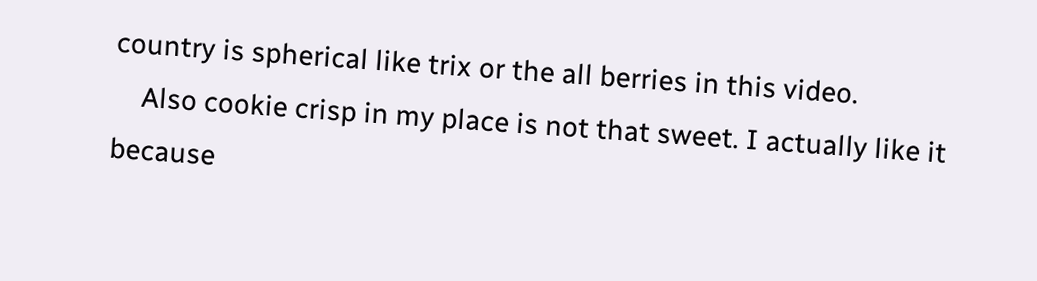country is spherical like trix or the all berries in this video.
    Also cookie crisp in my place is not that sweet. I actually like it because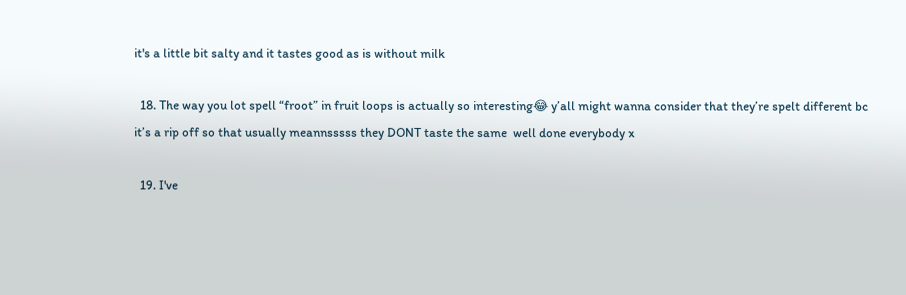it's a little bit salty and it tastes good as is without milk

  18. The way you lot spell “froot” in fruit loops is actually so interesting😂 y’all might wanna consider that they’re spelt different bc it’s a rip off so that usually meannsssss they DONT taste the same  well done everybody x

  19. I've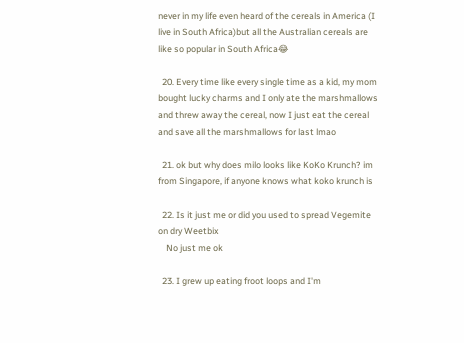never in my life even heard of the cereals in America (I live in South Africa)but all the Australian cereals are like so popular in South Africa😂

  20. Every time like every single time as a kid, my mom bought lucky charms and I only ate the marshmallows and threw away the cereal, now I just eat the cereal and save all the marshmallows for last lmao

  21. ok but why does milo looks like KoKo Krunch? im from Singapore, if anyone knows what koko krunch is

  22. Is it just me or did you used to spread Vegemite on dry Weetbix
    No just me ok

  23. I grew up eating froot loops and I'm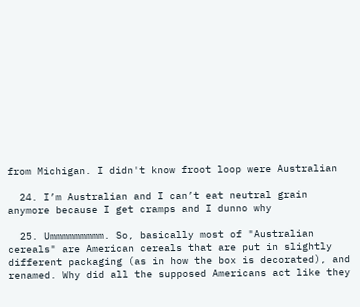from Michigan. I didn't know froot loop were Australian

  24. I’m Australian and I can’t eat neutral grain anymore because I get cramps and I dunno why

  25. Ummmmmmmmm. So, basically most of "Australian cereals" are American cereals that are put in slightly different packaging (as in how the box is decorated), and renamed. Why did all the supposed Americans act like they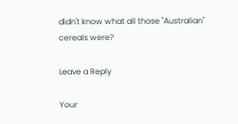didn't know what all those "Australian" cereals were?

Leave a Reply

Your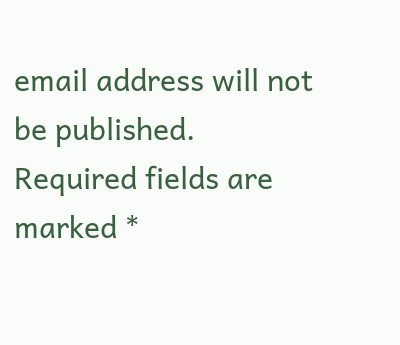email address will not be published. Required fields are marked *